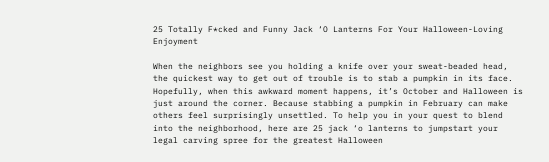25 Totally F*cked and Funny Jack ‘O Lanterns For Your Halloween-Loving Enjoyment

When the neighbors see you holding a knife over your sweat-beaded head, the quickest way to get out of trouble is to stab a pumpkin in its face. Hopefully, when this awkward moment happens, it’s October and Halloween is just around the corner. Because stabbing a pumpkin in February can make others feel surprisingly unsettled. To help you in your quest to blend into the neighborhood, here are 25 jack ‘o lanterns to jumpstart your legal carving spree for the greatest Halloween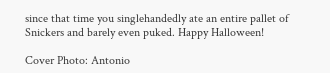since that time you singlehandedly ate an entire pallet of Snickers and barely even puked. Happy Halloween!

Cover Photo: Antonio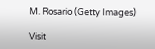M. Rosario (Getty Images)

Visit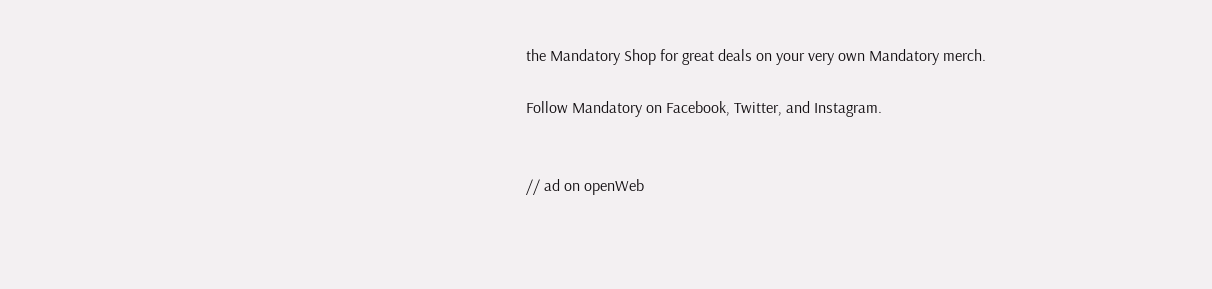the Mandatory Shop for great deals on your very own Mandatory merch.

Follow Mandatory on Facebook, Twitter, and Instagram.


// ad on openWeb